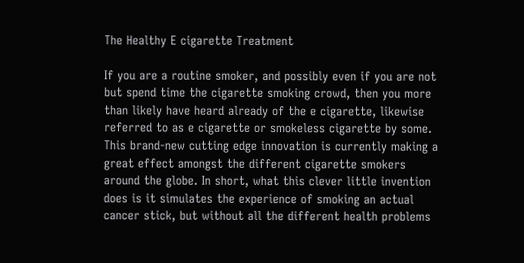The Healthy E cigarette Treatment

If you are a routine smoker, and possibly even if you are not but spend time the cigarette smoking crowd, then you more than likely have heard already of the e cigarette, likewise referred to as e cigarette or smokeless cigarette by some. This brand-new cutting edge innovation is currently making a great effect amongst the different cigarette smokers around the globe. In short, what this clever little invention does is it simulates the experience of smoking an actual cancer stick, but without all the different health problems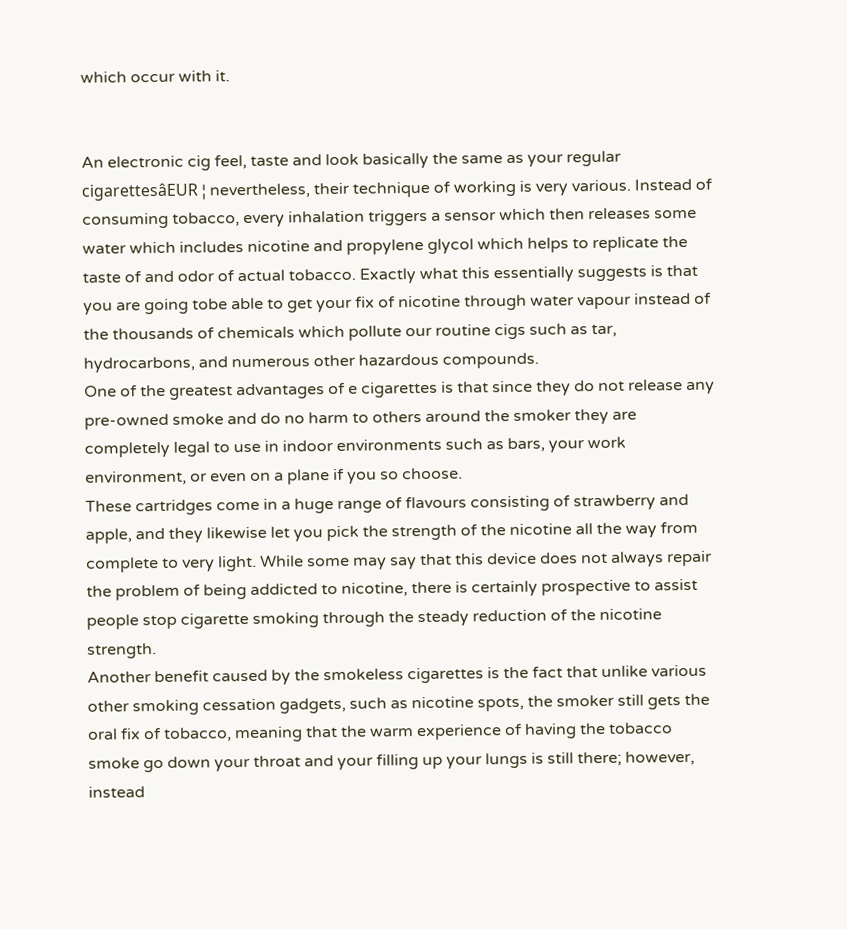which occur with it.


An electronic cig feel, taste and look basically the same as your regular cigarettesâEUR ¦ nevertheless, their technique of working is very various. Instead of consuming tobacco, every inhalation triggers a sensor which then releases some water which includes nicotine and propylene glycol which helps to replicate the taste of and odor of actual tobacco. Exactly what this essentially suggests is that you are going tobe able to get your fix of nicotine through water vapour instead of the thousands of chemicals which pollute our routine cigs such as tar, hydrocarbons, and numerous other hazardous compounds.
One of the greatest advantages of e cigarettes is that since they do not release any pre-owned smoke and do no harm to others around the smoker they are completely legal to use in indoor environments such as bars, your work environment, or even on a plane if you so choose.
These cartridges come in a huge range of flavours consisting of strawberry and apple, and they likewise let you pick the strength of the nicotine all the way from complete to very light. While some may say that this device does not always repair the problem of being addicted to nicotine, there is certainly prospective to assist people stop cigarette smoking through the steady reduction of the nicotine strength.
Another benefit caused by the smokeless cigarettes is the fact that unlike various other smoking cessation gadgets, such as nicotine spots, the smoker still gets the oral fix of tobacco, meaning that the warm experience of having the tobacco smoke go down your throat and your filling up your lungs is still there; however, instead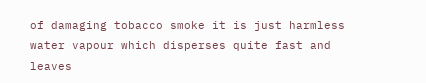of damaging tobacco smoke it is just harmless water vapour which disperses quite fast and leaves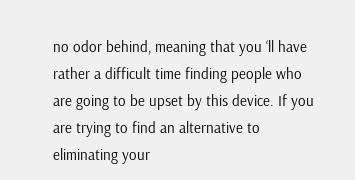no odor behind, meaning that you ‘ll have rather a difficult time finding people who are going to be upset by this device. If you are trying to find an alternative to eliminating your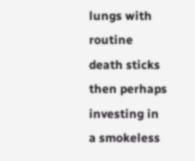lungs with routine death sticks then perhaps investing in a smokeless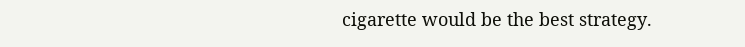cigarette would be the best strategy.